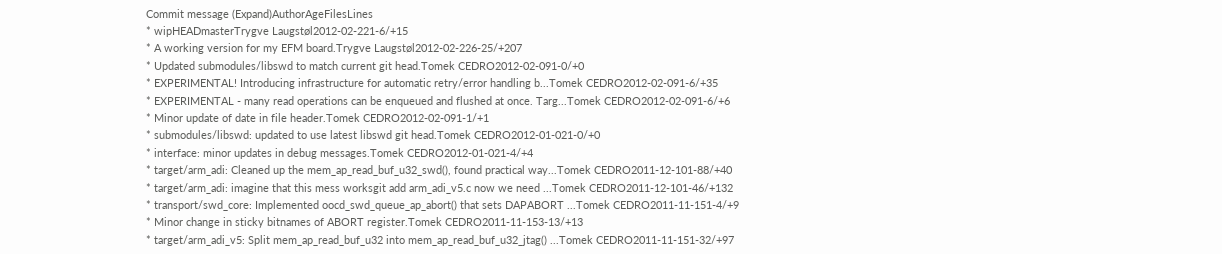Commit message (Expand)AuthorAgeFilesLines
* wipHEADmasterTrygve Laugstøl2012-02-221-6/+15
* A working version for my EFM board.Trygve Laugstøl2012-02-226-25/+207
* Updated submodules/libswd to match current git head.Tomek CEDRO2012-02-091-0/+0
* EXPERIMENTAL! Introducing infrastructure for automatic retry/error handling b...Tomek CEDRO2012-02-091-6/+35
* EXPERIMENTAL - many read operations can be enqueued and flushed at once. Targ...Tomek CEDRO2012-02-091-6/+6
* Minor update of date in file header.Tomek CEDRO2012-02-091-1/+1
* submodules/libswd: updated to use latest libswd git head.Tomek CEDRO2012-01-021-0/+0
* interface: minor updates in debug messages.Tomek CEDRO2012-01-021-4/+4
* target/arm_adi: Cleaned up the mem_ap_read_buf_u32_swd(), found practical way...Tomek CEDRO2011-12-101-88/+40
* target/arm_adi: imagine that this mess worksgit add arm_adi_v5.c now we need ...Tomek CEDRO2011-12-101-46/+132
* transport/swd_core: Implemented oocd_swd_queue_ap_abort() that sets DAPABORT ...Tomek CEDRO2011-11-151-4/+9
* Minor change in sticky bitnames of ABORT register.Tomek CEDRO2011-11-153-13/+13
* target/arm_adi_v5: Split mem_ap_read_buf_u32 into mem_ap_read_buf_u32_jtag() ...Tomek CEDRO2011-11-151-32/+97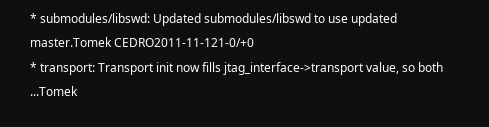* submodules/libswd: Updated submodules/libswd to use updated master.Tomek CEDRO2011-11-121-0/+0
* transport: Transport init now fills jtag_interface->transport value, so both ...Tomek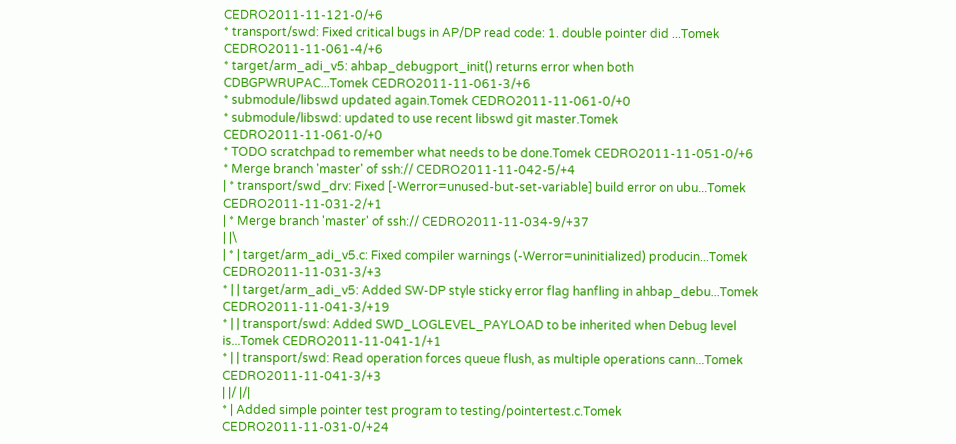CEDRO2011-11-121-0/+6
* transport/swd: Fixed critical bugs in AP/DP read code: 1. double pointer did ...Tomek CEDRO2011-11-061-4/+6
* target/arm_adi_v5: ahbap_debugport_init() returns error when both CDBGPWRUPAC...Tomek CEDRO2011-11-061-3/+6
* submodule/libswd updated again.Tomek CEDRO2011-11-061-0/+0
* submodule/libswd: updated to use recent libswd git master.Tomek CEDRO2011-11-061-0/+0
* TODO scratchpad to remember what needs to be done.Tomek CEDRO2011-11-051-0/+6
* Merge branch 'master' of ssh:// CEDRO2011-11-042-5/+4
| * transport/swd_drv: Fixed [-Werror=unused-but-set-variable] build error on ubu...Tomek CEDRO2011-11-031-2/+1
| * Merge branch 'master' of ssh:// CEDRO2011-11-034-9/+37
| |\
| * | target/arm_adi_v5.c: Fixed compiler warnings (-Werror=uninitialized) producin...Tomek CEDRO2011-11-031-3/+3
* | | target/arm_adi_v5: Added SW-DP style sticky error flag hanfling in ahbap_debu...Tomek CEDRO2011-11-041-3/+19
* | | transport/swd: Added SWD_LOGLEVEL_PAYLOAD to be inherited when Debug level is...Tomek CEDRO2011-11-041-1/+1
* | | transport/swd: Read operation forces queue flush, as multiple operations cann...Tomek CEDRO2011-11-041-3/+3
| |/ |/|
* | Added simple pointer test program to testing/pointertest.c.Tomek CEDRO2011-11-031-0/+24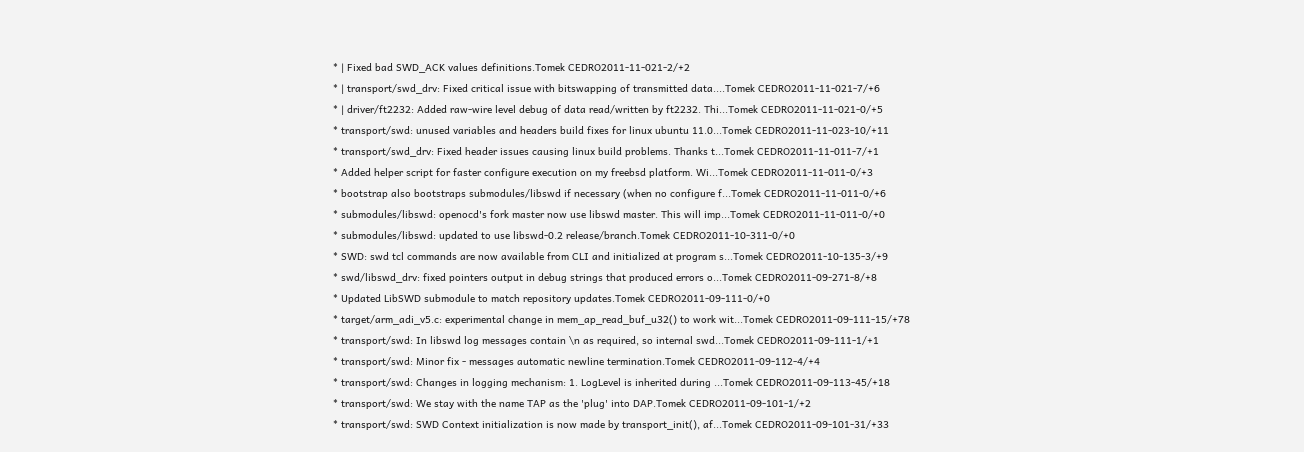* | Fixed bad SWD_ACK values definitions.Tomek CEDRO2011-11-021-2/+2
* | transport/swd_drv: Fixed critical issue with bitswapping of transmitted data....Tomek CEDRO2011-11-021-7/+6
* | driver/ft2232: Added raw-wire level debug of data read/written by ft2232. Thi...Tomek CEDRO2011-11-021-0/+5
* transport/swd: unused variables and headers build fixes for linux ubuntu 11.0...Tomek CEDRO2011-11-023-10/+11
* transport/swd_drv: Fixed header issues causing linux build problems. Thanks t...Tomek CEDRO2011-11-011-7/+1
* Added helper script for faster configure execution on my freebsd platform. Wi...Tomek CEDRO2011-11-011-0/+3
* bootstrap also bootstraps submodules/libswd if necessary (when no configure f...Tomek CEDRO2011-11-011-0/+6
* submodules/libswd: openocd's fork master now use libswd master. This will imp...Tomek CEDRO2011-11-011-0/+0
* submodules/libswd: updated to use libswd-0.2 release/branch.Tomek CEDRO2011-10-311-0/+0
* SWD: swd tcl commands are now available from CLI and initialized at program s...Tomek CEDRO2011-10-135-3/+9
* swd/libswd_drv: fixed pointers output in debug strings that produced errors o...Tomek CEDRO2011-09-271-8/+8
* Updated LibSWD submodule to match repository updates.Tomek CEDRO2011-09-111-0/+0
* target/arm_adi_v5.c: experimental change in mem_ap_read_buf_u32() to work wit...Tomek CEDRO2011-09-111-15/+78
* transport/swd: In libswd log messages contain \n as required, so internal swd...Tomek CEDRO2011-09-111-1/+1
* transport/swd: Minor fix - messages automatic newline termination.Tomek CEDRO2011-09-112-4/+4
* transport/swd: Changes in logging mechanism: 1. LogLevel is inherited during ...Tomek CEDRO2011-09-113-45/+18
* transport/swd: We stay with the name TAP as the 'plug' into DAP.Tomek CEDRO2011-09-101-1/+2
* transport/swd: SWD Context initialization is now made by transport_init(), af...Tomek CEDRO2011-09-101-31/+33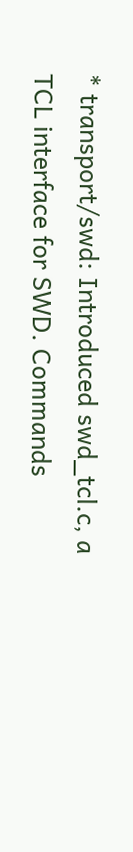* transport/swd: Introduced swd_tcl.c, a TCL interface for SWD. Commands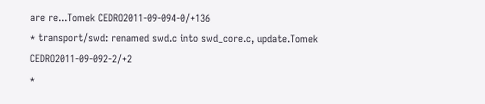are re...Tomek CEDRO2011-09-094-0/+136
* transport/swd: renamed swd.c into swd_core.c, update.Tomek CEDRO2011-09-092-2/+2
*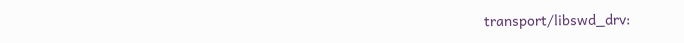transport/libswd_drv: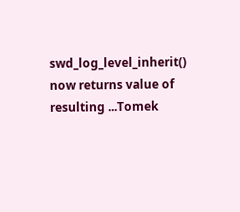swd_log_level_inherit() now returns value of resulting ...Tomek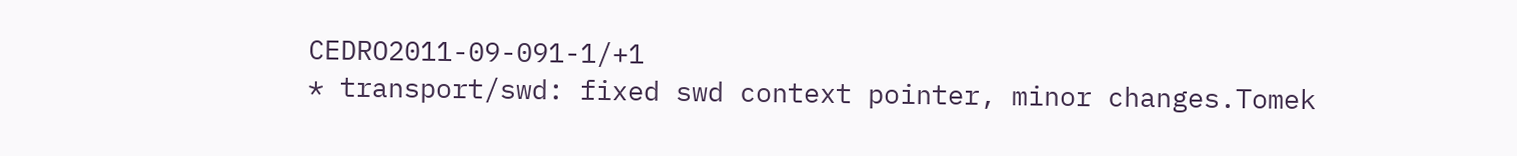CEDRO2011-09-091-1/+1
* transport/swd: fixed swd context pointer, minor changes.Tomek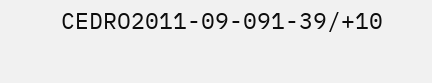CEDRO2011-09-091-39/+10